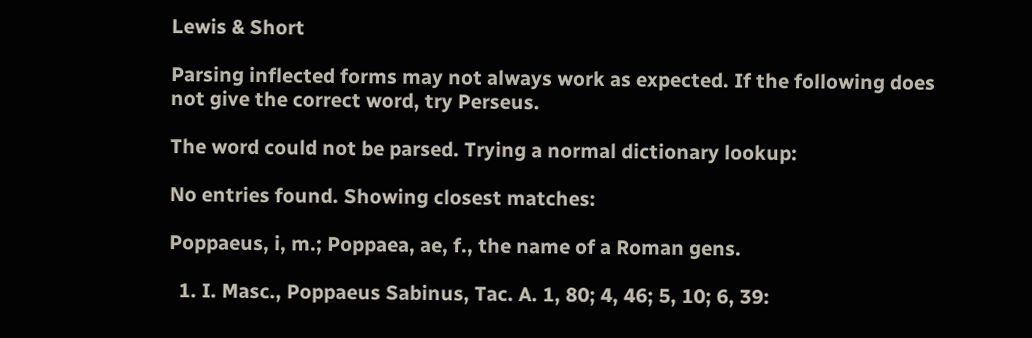Lewis & Short

Parsing inflected forms may not always work as expected. If the following does not give the correct word, try Perseus.

The word could not be parsed. Trying a normal dictionary lookup:

No entries found. Showing closest matches:

Poppaeus, i, m.; Poppaea, ae, f., the name of a Roman gens.

  1. I. Masc., Poppaeus Sabinus, Tac. A. 1, 80; 4, 46; 5, 10; 6, 39: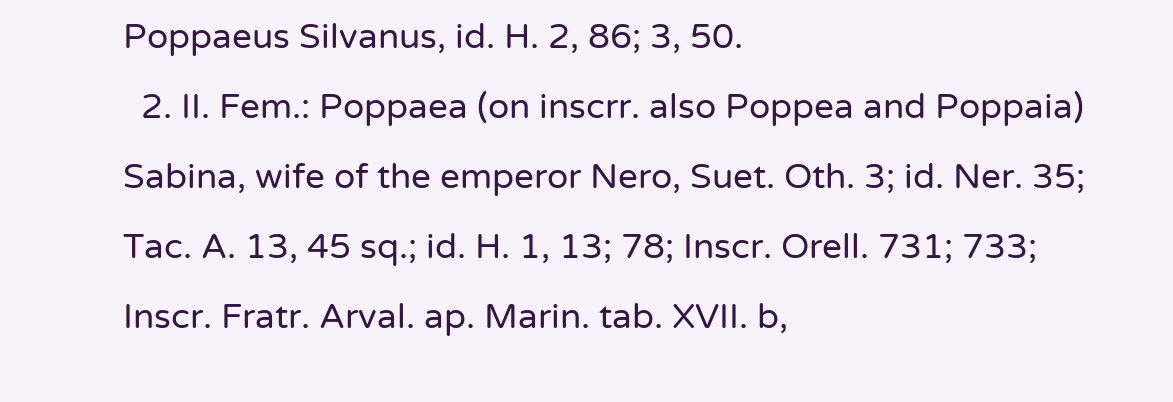Poppaeus Silvanus, id. H. 2, 86; 3, 50.
  2. II. Fem.: Poppaea (on inscrr. also Poppea and Poppaia) Sabina, wife of the emperor Nero, Suet. Oth. 3; id. Ner. 35; Tac. A. 13, 45 sq.; id. H. 1, 13; 78; Inscr. Orell. 731; 733; Inscr. Fratr. Arval. ap. Marin. tab. XVII. b,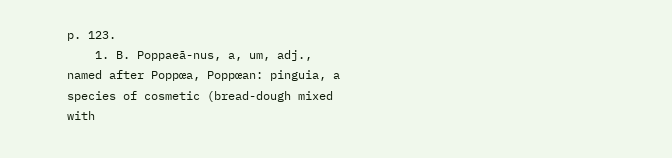p. 123.
    1. B. Poppaeā-nus, a, um, adj., named after Poppœa, Poppœan: pinguia, a species of cosmetic (bread-dough mixed with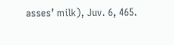asses’ milk), Juv. 6, 465.